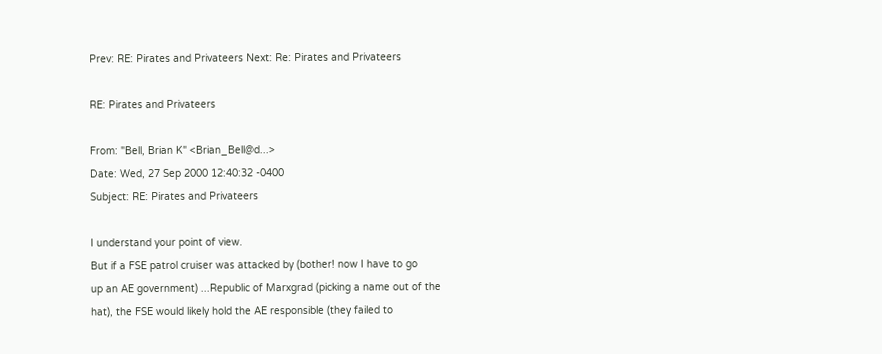Prev: RE: Pirates and Privateers Next: Re: Pirates and Privateers

RE: Pirates and Privateers

From: "Bell, Brian K" <Brian_Bell@d...>
Date: Wed, 27 Sep 2000 12:40:32 -0400
Subject: RE: Pirates and Privateers

I understand your point of view.
But if a FSE patrol cruiser was attacked by (bother! now I have to go
up an AE government) ...Republic of Marxgrad (picking a name out of the
hat), the FSE would likely hold the AE responsible (they failed to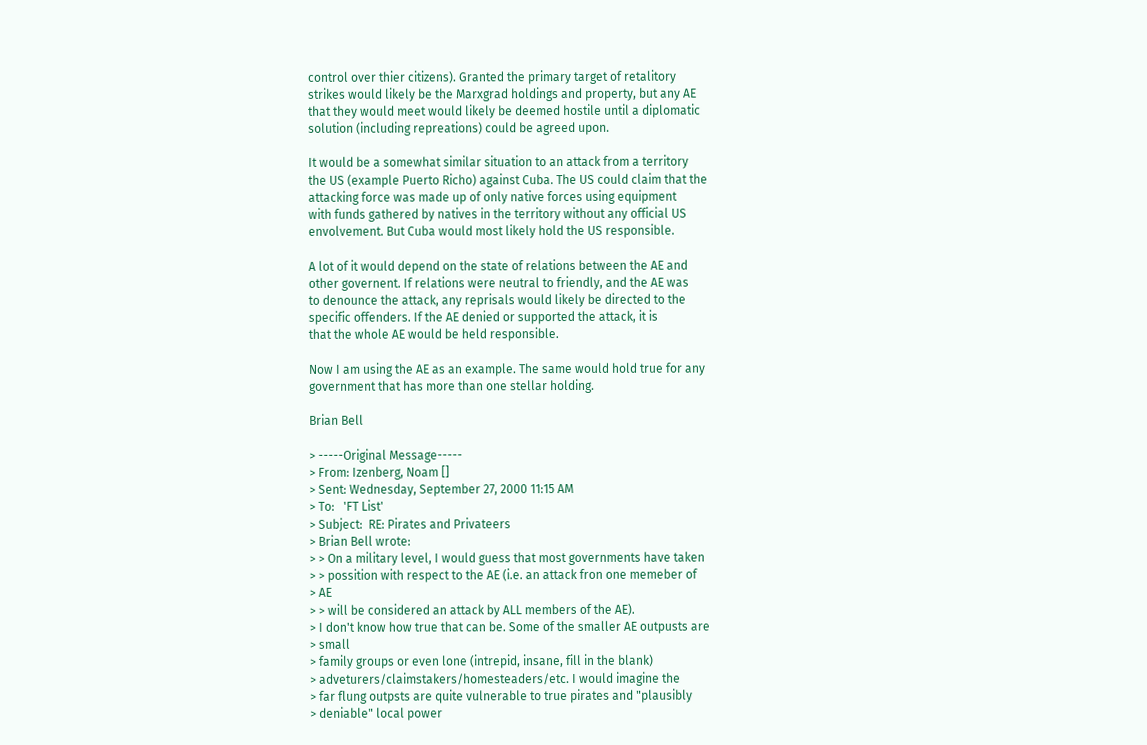control over thier citizens). Granted the primary target of retalitory
strikes would likely be the Marxgrad holdings and property, but any AE
that they would meet would likely be deemed hostile until a diplomatic
solution (including repreations) could be agreed upon.

It would be a somewhat similar situation to an attack from a territory
the US (example Puerto Richo) against Cuba. The US could claim that the
attacking force was made up of only native forces using equipment
with funds gathered by natives in the territory without any official US
envolvement. But Cuba would most likely hold the US responsible.

A lot of it would depend on the state of relations between the AE and
other governent. If relations were neutral to friendly, and the AE was
to denounce the attack, any reprisals would likely be directed to the
specific offenders. If the AE denied or supported the attack, it is
that the whole AE would be held responsible.

Now I am using the AE as an example. The same would hold true for any
government that has more than one stellar holding.

Brian Bell

> -----Original Message-----
> From: Izenberg, Noam []
> Sent: Wednesday, September 27, 2000 11:15 AM
> To:   'FT List'
> Subject:  RE: Pirates and Privateers
> Brian Bell wrote:
> > On a military level, I would guess that most governments have taken
> > possition with respect to the AE (i.e. an attack fron one memeber of
> AE
> > will be considered an attack by ALL members of the AE).
> I don't know how true that can be. Some of the smaller AE outpusts are
> small
> family groups or even lone (intrepid, insane, fill in the blank)
> adveturers/claimstakers/homesteaders/etc. I would imagine the
> far flung outpsts are quite vulnerable to true pirates and "plausibly
> deniable" local power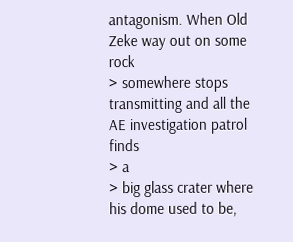antagonism. When Old Zeke way out on some rock
> somewhere stops transmitting and all the AE investigation patrol finds
> a
> big glass crater where his dome used to be,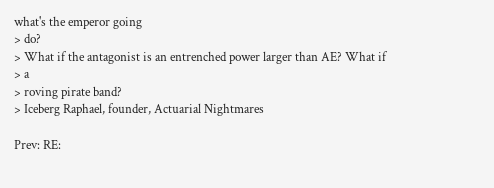what's the emperor going
> do?
> What if the antagonist is an entrenched power larger than AE? What if
> a
> roving pirate band?
> Iceberg Raphael, founder, Actuarial Nightmares

Prev: RE: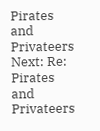Pirates and Privateers Next: Re: Pirates and Privateers